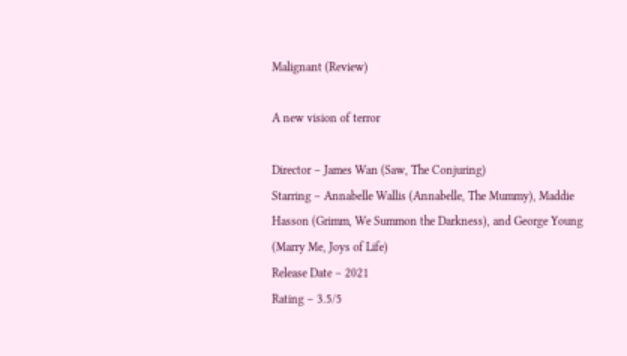Malignant (Review)

A new vision of terror

Director – James Wan (Saw, The Conjuring)
Starring – Annabelle Wallis (Annabelle, The Mummy), Maddie Hasson (Grimm, We Summon the Darkness), and George Young (Marry Me, Joys of Life)
Release Date – 2021
Rating – 3.5/5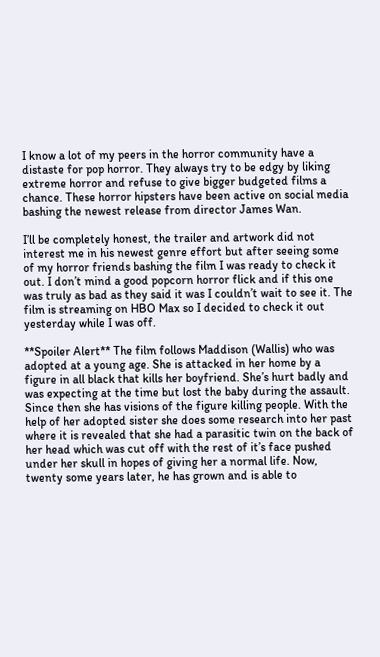I know a lot of my peers in the horror community have a distaste for pop horror. They always try to be edgy by liking extreme horror and refuse to give bigger budgeted films a chance. These horror hipsters have been active on social media bashing the newest release from director James Wan.

I’ll be completely honest, the trailer and artwork did not interest me in his newest genre effort but after seeing some of my horror friends bashing the film I was ready to check it out. I don’t mind a good popcorn horror flick and if this one was truly as bad as they said it was I couldn’t wait to see it. The film is streaming on HBO Max so I decided to check it out yesterday while I was off.

**Spoiler Alert** The film follows Maddison (Wallis) who was adopted at a young age. She is attacked in her home by a figure in all black that kills her boyfriend. She’s hurt badly and was expecting at the time but lost the baby during the assault. Since then she has visions of the figure killing people. With the help of her adopted sister she does some research into her past where it is revealed that she had a parasitic twin on the back of her head which was cut off with the rest of it’s face pushed under her skull in hopes of giving her a normal life. Now, twenty some years later, he has grown and is able to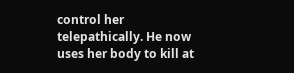control her telepathically. He now uses her body to kill at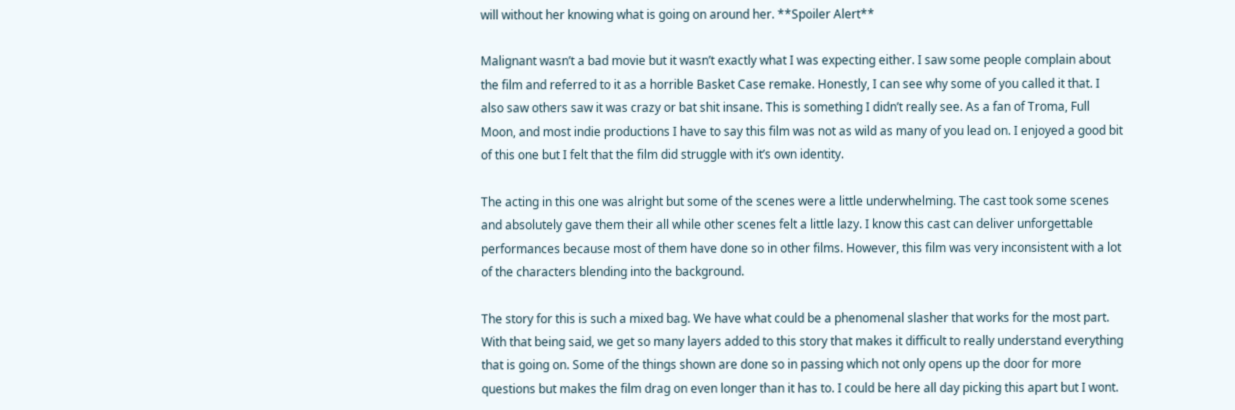will without her knowing what is going on around her. **Spoiler Alert**

Malignant wasn’t a bad movie but it wasn’t exactly what I was expecting either. I saw some people complain about the film and referred to it as a horrible Basket Case remake. Honestly, I can see why some of you called it that. I also saw others saw it was crazy or bat shit insane. This is something I didn’t really see. As a fan of Troma, Full Moon, and most indie productions I have to say this film was not as wild as many of you lead on. I enjoyed a good bit of this one but I felt that the film did struggle with it’s own identity.

The acting in this one was alright but some of the scenes were a little underwhelming. The cast took some scenes and absolutely gave them their all while other scenes felt a little lazy. I know this cast can deliver unforgettable performances because most of them have done so in other films. However, this film was very inconsistent with a lot of the characters blending into the background.

The story for this is such a mixed bag. We have what could be a phenomenal slasher that works for the most part. With that being said, we get so many layers added to this story that makes it difficult to really understand everything that is going on. Some of the things shown are done so in passing which not only opens up the door for more questions but makes the film drag on even longer than it has to. I could be here all day picking this apart but I wont.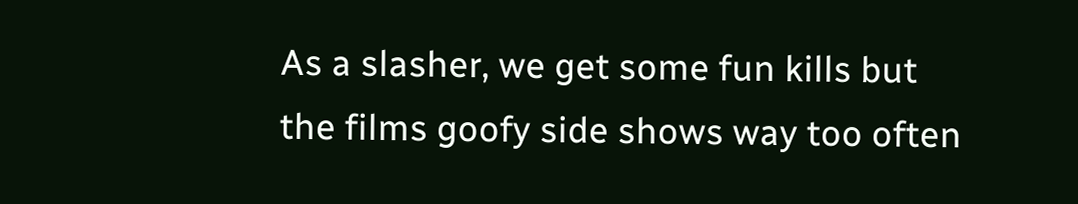As a slasher, we get some fun kills but the films goofy side shows way too often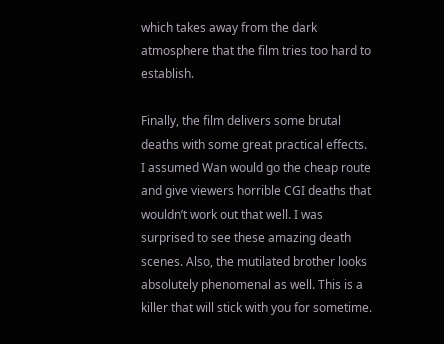which takes away from the dark atmosphere that the film tries too hard to establish.

Finally, the film delivers some brutal deaths with some great practical effects. I assumed Wan would go the cheap route and give viewers horrible CGI deaths that wouldn’t work out that well. I was surprised to see these amazing death scenes. Also, the mutilated brother looks absolutely phenomenal as well. This is a killer that will stick with you for sometime.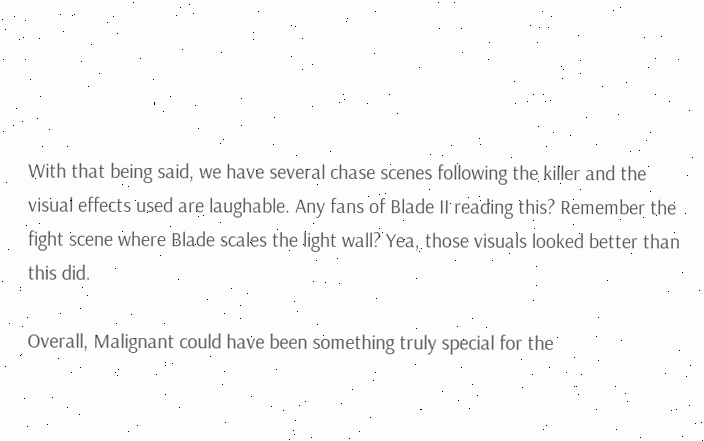With that being said, we have several chase scenes following the killer and the visual effects used are laughable. Any fans of Blade II reading this? Remember the fight scene where Blade scales the light wall? Yea, those visuals looked better than this did.

Overall, Malignant could have been something truly special for the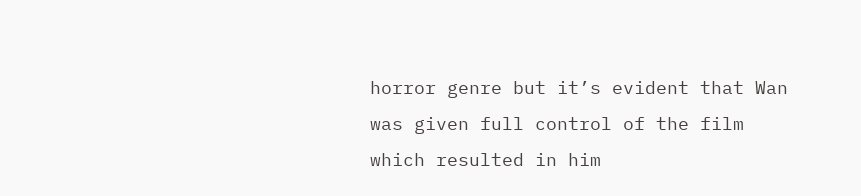horror genre but it’s evident that Wan was given full control of the film which resulted in him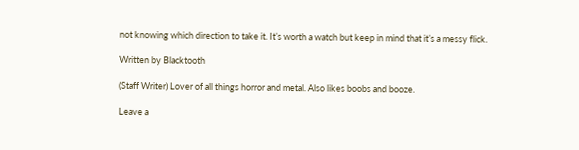not knowing which direction to take it. It’s worth a watch but keep in mind that it’s a messy flick.

Written by Blacktooth

(Staff Writer) Lover of all things horror and metal. Also likes boobs and booze.

Leave a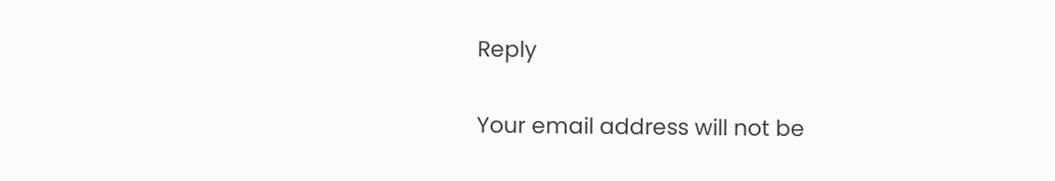Reply

Your email address will not be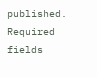published. Required fields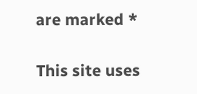are marked *

This site uses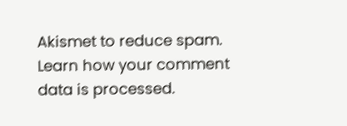Akismet to reduce spam. Learn how your comment data is processed.